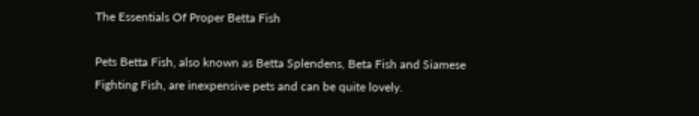The Essentials Of Proper Betta Fish

Pets Betta Fish, also known as Betta Splendens, Beta Fish and Siamese Fighting Fish, are inexpensive pets and can be quite lovely.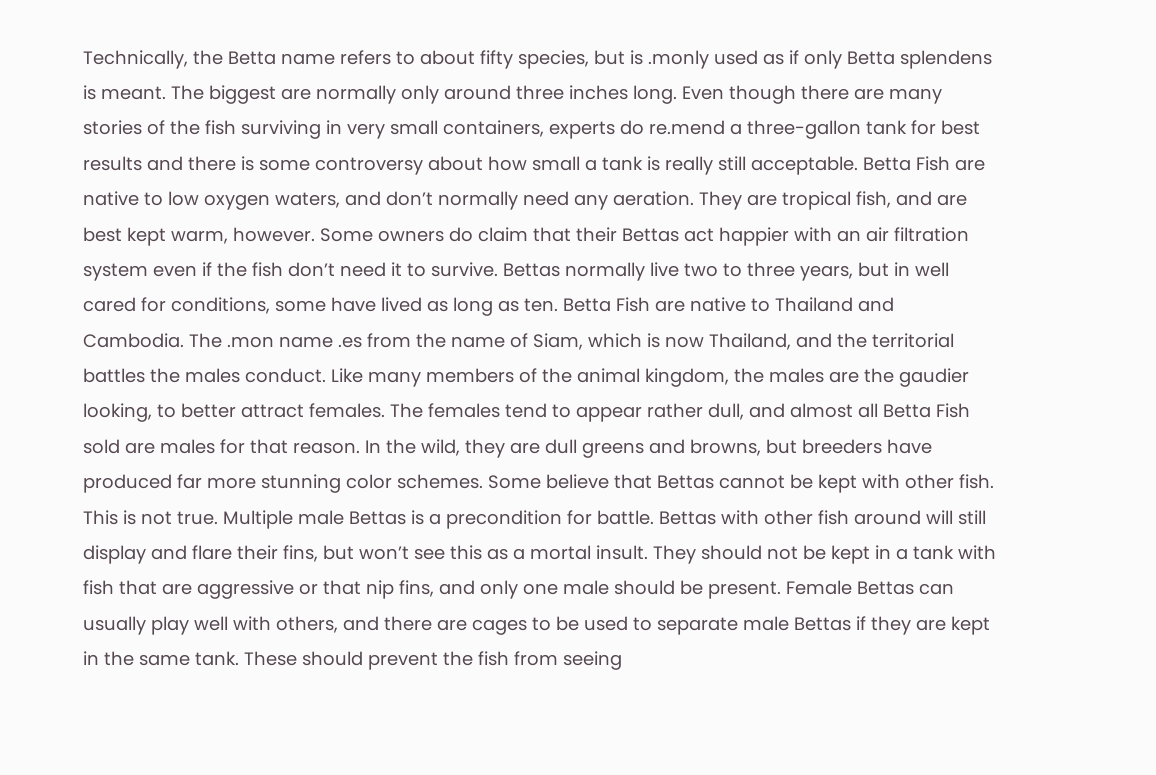Technically, the Betta name refers to about fifty species, but is .monly used as if only Betta splendens is meant. The biggest are normally only around three inches long. Even though there are many stories of the fish surviving in very small containers, experts do re.mend a three-gallon tank for best results and there is some controversy about how small a tank is really still acceptable. Betta Fish are native to low oxygen waters, and don’t normally need any aeration. They are tropical fish, and are best kept warm, however. Some owners do claim that their Bettas act happier with an air filtration system even if the fish don’t need it to survive. Bettas normally live two to three years, but in well cared for conditions, some have lived as long as ten. Betta Fish are native to Thailand and Cambodia. The .mon name .es from the name of Siam, which is now Thailand, and the territorial battles the males conduct. Like many members of the animal kingdom, the males are the gaudier looking, to better attract females. The females tend to appear rather dull, and almost all Betta Fish sold are males for that reason. In the wild, they are dull greens and browns, but breeders have produced far more stunning color schemes. Some believe that Bettas cannot be kept with other fish. This is not true. Multiple male Bettas is a precondition for battle. Bettas with other fish around will still display and flare their fins, but won’t see this as a mortal insult. They should not be kept in a tank with fish that are aggressive or that nip fins, and only one male should be present. Female Bettas can usually play well with others, and there are cages to be used to separate male Bettas if they are kept in the same tank. These should prevent the fish from seeing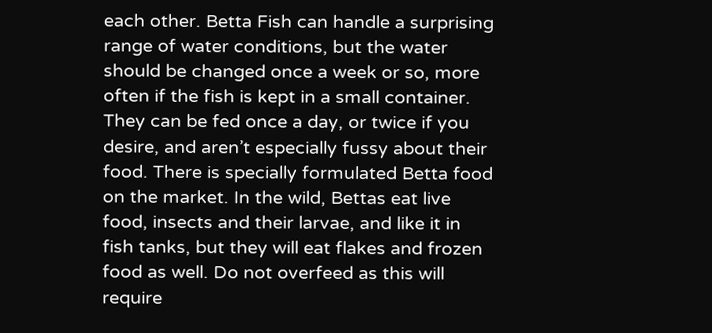each other. Betta Fish can handle a surprising range of water conditions, but the water should be changed once a week or so, more often if the fish is kept in a small container. They can be fed once a day, or twice if you desire, and aren’t especially fussy about their food. There is specially formulated Betta food on the market. In the wild, Bettas eat live food, insects and their larvae, and like it in fish tanks, but they will eat flakes and frozen food as well. Do not overfeed as this will require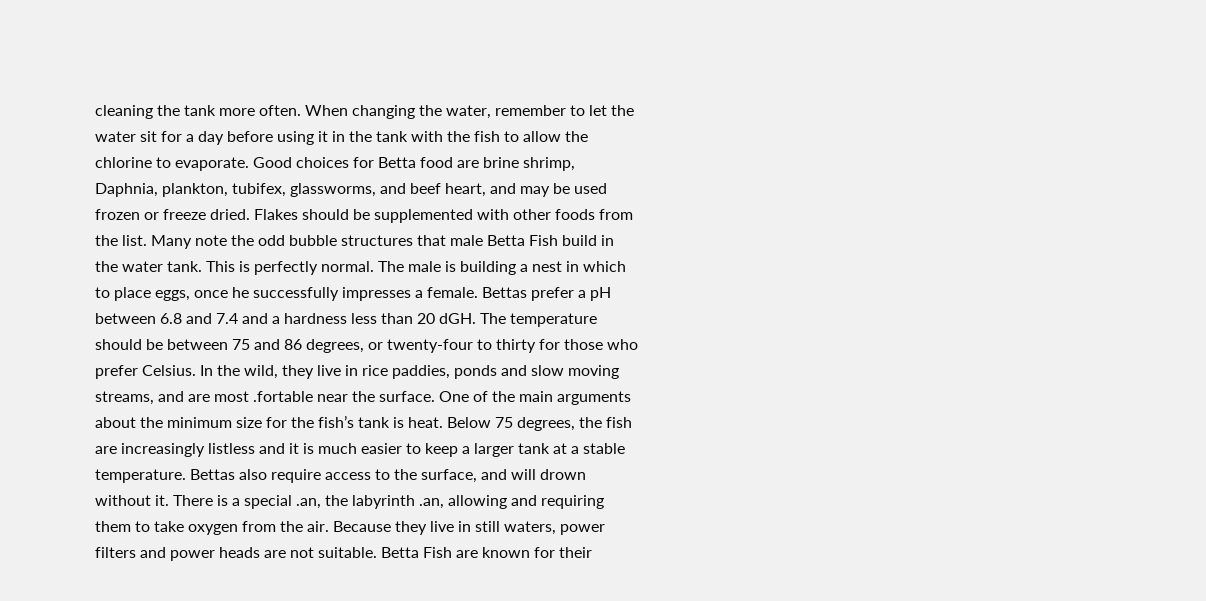cleaning the tank more often. When changing the water, remember to let the water sit for a day before using it in the tank with the fish to allow the chlorine to evaporate. Good choices for Betta food are brine shrimp, Daphnia, plankton, tubifex, glassworms, and beef heart, and may be used frozen or freeze dried. Flakes should be supplemented with other foods from the list. Many note the odd bubble structures that male Betta Fish build in the water tank. This is perfectly normal. The male is building a nest in which to place eggs, once he successfully impresses a female. Bettas prefer a pH between 6.8 and 7.4 and a hardness less than 20 dGH. The temperature should be between 75 and 86 degrees, or twenty-four to thirty for those who prefer Celsius. In the wild, they live in rice paddies, ponds and slow moving streams, and are most .fortable near the surface. One of the main arguments about the minimum size for the fish’s tank is heat. Below 75 degrees, the fish are increasingly listless and it is much easier to keep a larger tank at a stable temperature. Bettas also require access to the surface, and will drown without it. There is a special .an, the labyrinth .an, allowing and requiring them to take oxygen from the air. Because they live in still waters, power filters and power heads are not suitable. Betta Fish are known for their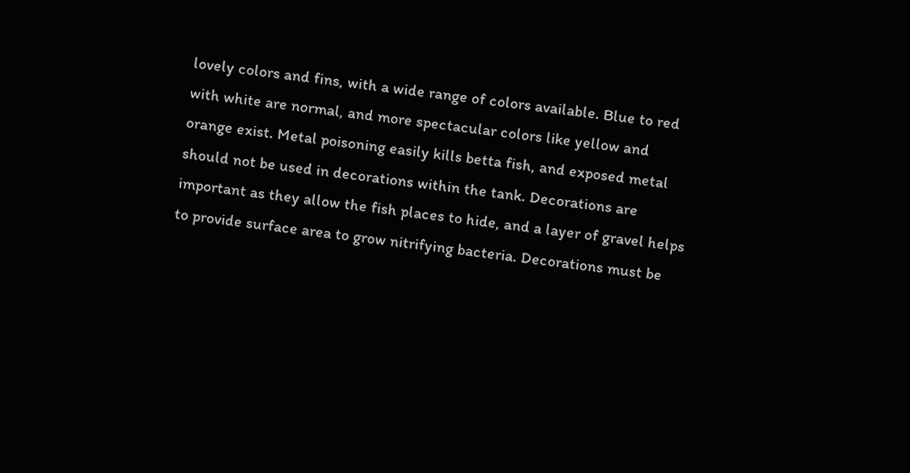lovely colors and fins, with a wide range of colors available. Blue to red with white are normal, and more spectacular colors like yellow and orange exist. Metal poisoning easily kills betta fish, and exposed metal should not be used in decorations within the tank. Decorations are important as they allow the fish places to hide, and a layer of gravel helps to provide surface area to grow nitrifying bacteria. Decorations must be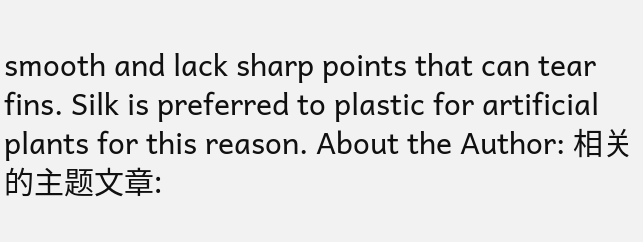smooth and lack sharp points that can tear fins. Silk is preferred to plastic for artificial plants for this reason. About the Author: 相关的主题文章: